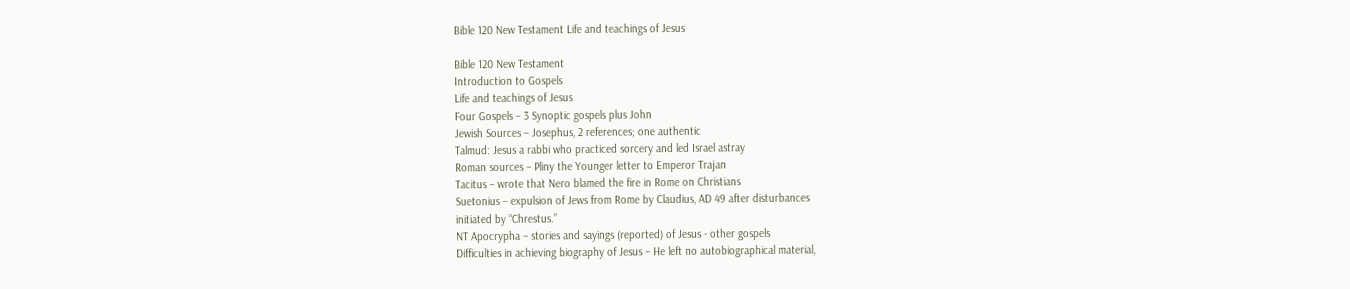Bible 120 New Testament Life and teachings of Jesus

Bible 120 New Testament
Introduction to Gospels
Life and teachings of Jesus
Four Gospels – 3 Synoptic gospels plus John
Jewish Sources – Josephus, 2 references; one authentic
Talmud: Jesus a rabbi who practiced sorcery and led Israel astray
Roman sources – Pliny the Younger letter to Emperor Trajan
Tacitus – wrote that Nero blamed the fire in Rome on Christians
Suetonius – expulsion of Jews from Rome by Claudius, AD 49 after disturbances
initiated by “Chrestus.”
NT Apocrypha – stories and sayings (reported) of Jesus - other gospels
Difficulties in achieving biography of Jesus – He left no autobiographical material,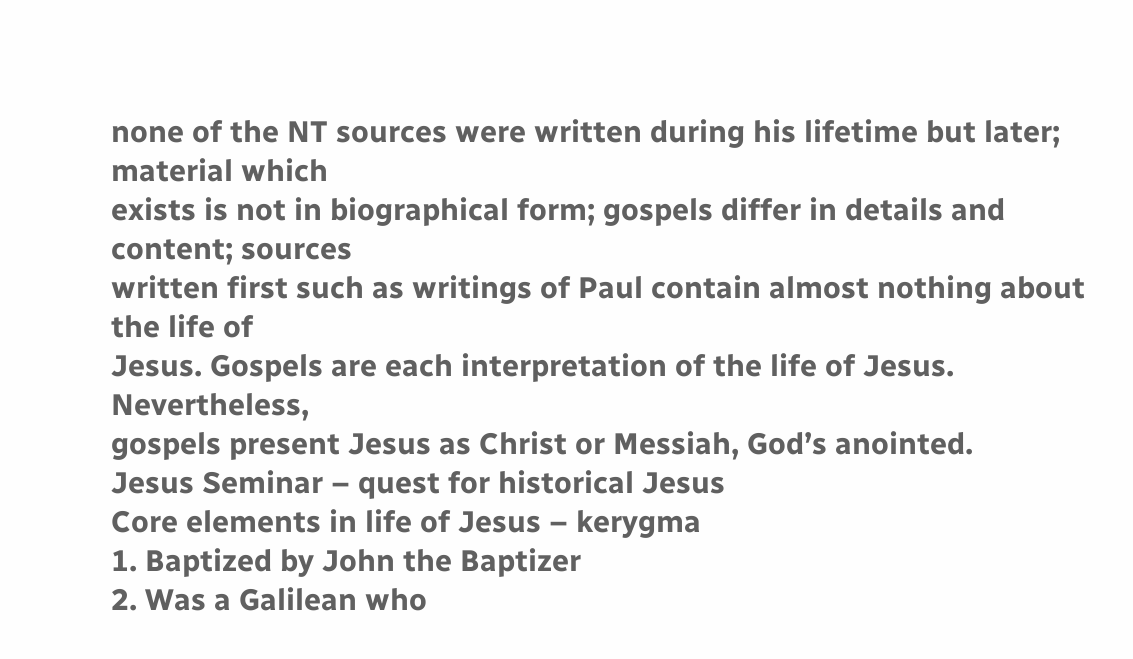none of the NT sources were written during his lifetime but later; material which
exists is not in biographical form; gospels differ in details and content; sources
written first such as writings of Paul contain almost nothing about the life of
Jesus. Gospels are each interpretation of the life of Jesus. Nevertheless,
gospels present Jesus as Christ or Messiah, God’s anointed.
Jesus Seminar – quest for historical Jesus
Core elements in life of Jesus – kerygma
1. Baptized by John the Baptizer
2. Was a Galilean who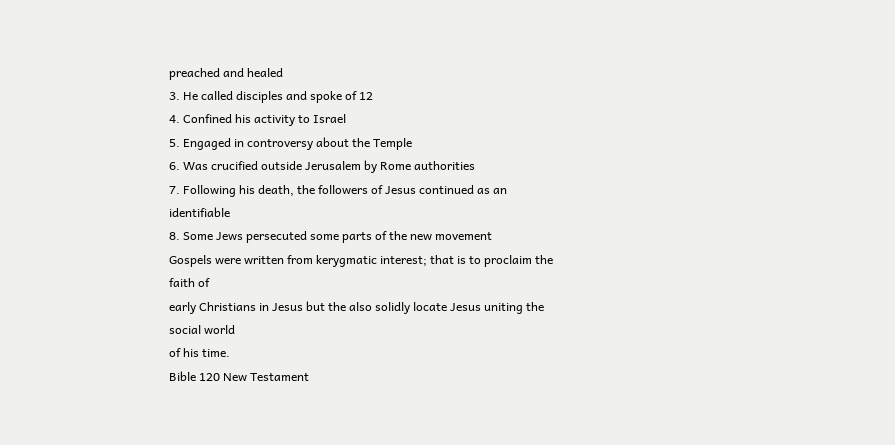preached and healed
3. He called disciples and spoke of 12
4. Confined his activity to Israel
5. Engaged in controversy about the Temple
6. Was crucified outside Jerusalem by Rome authorities
7. Following his death, the followers of Jesus continued as an identifiable
8. Some Jews persecuted some parts of the new movement
Gospels were written from kerygmatic interest; that is to proclaim the faith of
early Christians in Jesus but the also solidly locate Jesus uniting the social world
of his time.
Bible 120 New Testament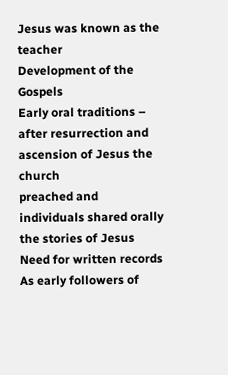Jesus was known as the teacher
Development of the Gospels
Early oral traditions – after resurrection and ascension of Jesus the church
preached and individuals shared orally the stories of Jesus
Need for written records
As early followers of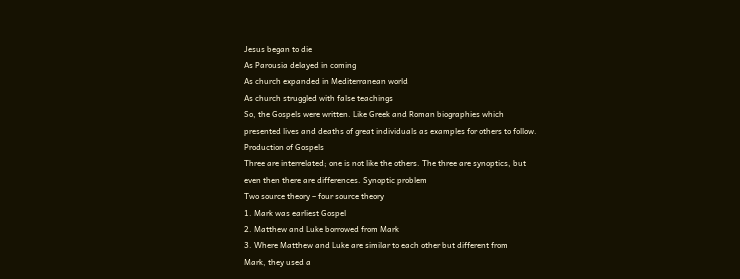Jesus began to die
As Parousia delayed in coming
As church expanded in Mediterranean world
As church struggled with false teachings
So, the Gospels were written. Like Greek and Roman biographies which
presented lives and deaths of great individuals as examples for others to follow.
Production of Gospels
Three are interrelated; one is not like the others. The three are synoptics, but
even then there are differences. Synoptic problem
Two source theory – four source theory
1. Mark was earliest Gospel
2. Matthew and Luke borrowed from Mark
3. Where Matthew and Luke are similar to each other but different from
Mark, they used a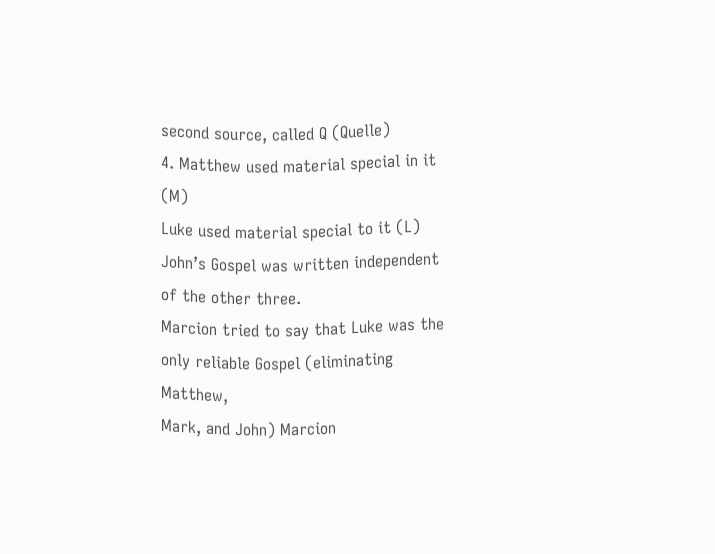second source, called Q (Quelle)
4. Matthew used material special in it (M)
Luke used material special to it (L)
John’s Gospel was written independent of the other three.
Marcion tried to say that Luke was the only reliable Gospel (eliminating Matthew,
Mark, and John) Marcion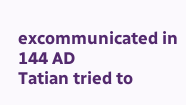excommunicated in 144 AD
Tatian tried to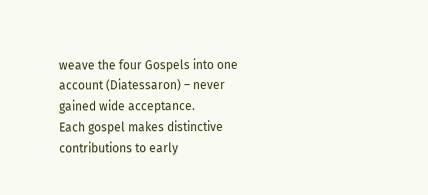weave the four Gospels into one account (Diatessaron) – never
gained wide acceptance.
Each gospel makes distinctive contributions to early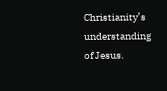Christianity’s understanding
of Jesus.